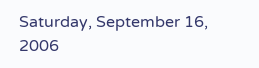Saturday, September 16, 2006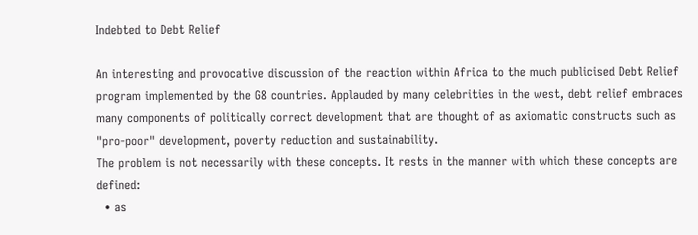Indebted to Debt Relief

An interesting and provocative discussion of the reaction within Africa to the much publicised Debt Relief program implemented by the G8 countries. Applauded by many celebrities in the west, debt relief embraces many components of politically correct development that are thought of as axiomatic constructs such as "pro-poor" development, poverty reduction and sustainability.
The problem is not necessarily with these concepts. It rests in the manner with which these concepts are defined:
  • as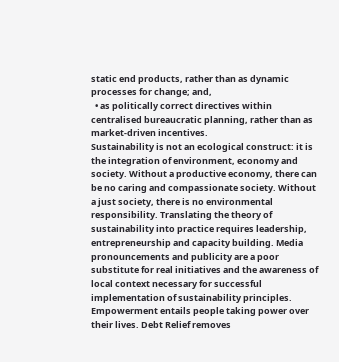static end products, rather than as dynamic processes for change; and,
  • as politically correct directives within centralised bureaucratic planning, rather than as market-driven incentives.
Sustainability is not an ecological construct: it is the integration of environment, economy and society. Without a productive economy, there can be no caring and compassionate society. Without a just society, there is no environmental responsibility. Translating the theory of sustainability into practice requires leadership, entrepreneurship and capacity building. Media pronouncements and publicity are a poor substitute for real initiatives and the awareness of local context necessary for successful implementation of sustainability principles. Empowerment entails people taking power over their lives. Debt Relief removes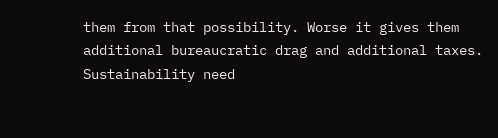them from that possibility. Worse it gives them additional bureaucratic drag and additional taxes.
Sustainability need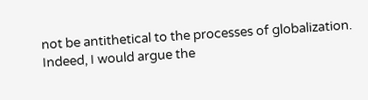not be antithetical to the processes of globalization. Indeed, I would argue the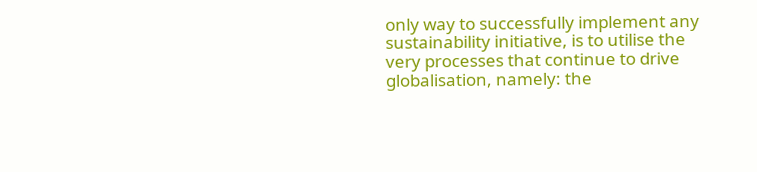only way to successfully implement any sustainability initiative, is to utilise the very processes that continue to drive globalisation, namely: the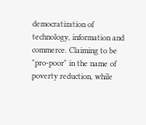democratization of technology, information and commerce. Claiming to be "pro-poor" in the name of poverty reduction, while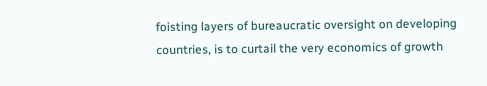foisting layers of bureaucratic oversight on developing countries, is to curtail the very economics of growth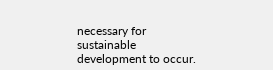necessary for sustainable development to occur.